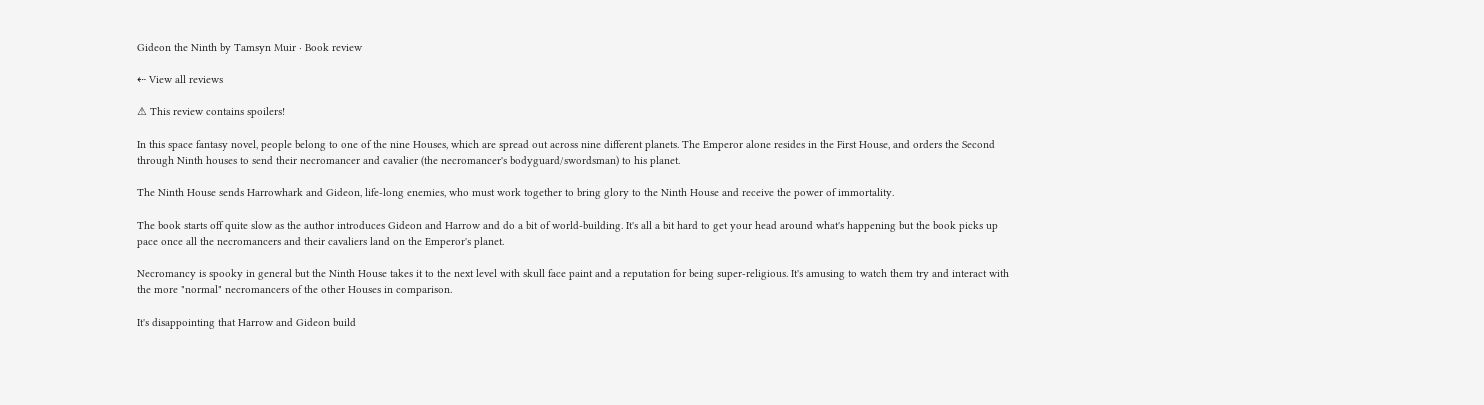Gideon the Ninth by Tamsyn Muir · Book review

⇠ View all reviews

⚠ This review contains spoilers!

In this space fantasy novel, people belong to one of the nine Houses, which are spread out across nine different planets. The Emperor alone resides in the First House, and orders the Second through Ninth houses to send their necromancer and cavalier (the necromancer's bodyguard/swordsman) to his planet.

The Ninth House sends Harrowhark and Gideon, life-long enemies, who must work together to bring glory to the Ninth House and receive the power of immortality.

The book starts off quite slow as the author introduces Gideon and Harrow and do a bit of world-building. It's all a bit hard to get your head around what's happening but the book picks up pace once all the necromancers and their cavaliers land on the Emperor's planet.

Necromancy is spooky in general but the Ninth House takes it to the next level with skull face paint and a reputation for being super-religious. It's amusing to watch them try and interact with the more "normal" necromancers of the other Houses in comparison.

It's disappointing that Harrow and Gideon build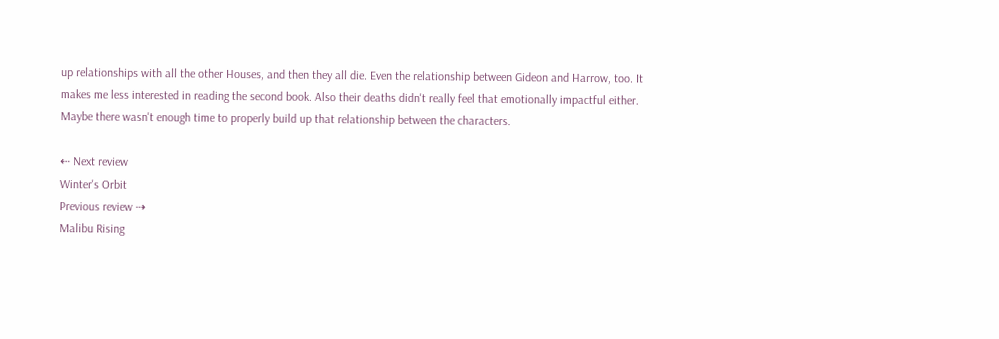up relationships with all the other Houses, and then they all die. Even the relationship between Gideon and Harrow, too. It makes me less interested in reading the second book. Also their deaths didn't really feel that emotionally impactful either. Maybe there wasn't enough time to properly build up that relationship between the characters.

⇠ Next review
Winter's Orbit
Previous review ⇢
Malibu Rising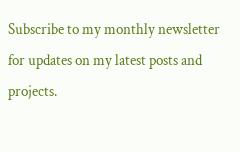Subscribe to my monthly newsletter for updates on my latest posts and projects.